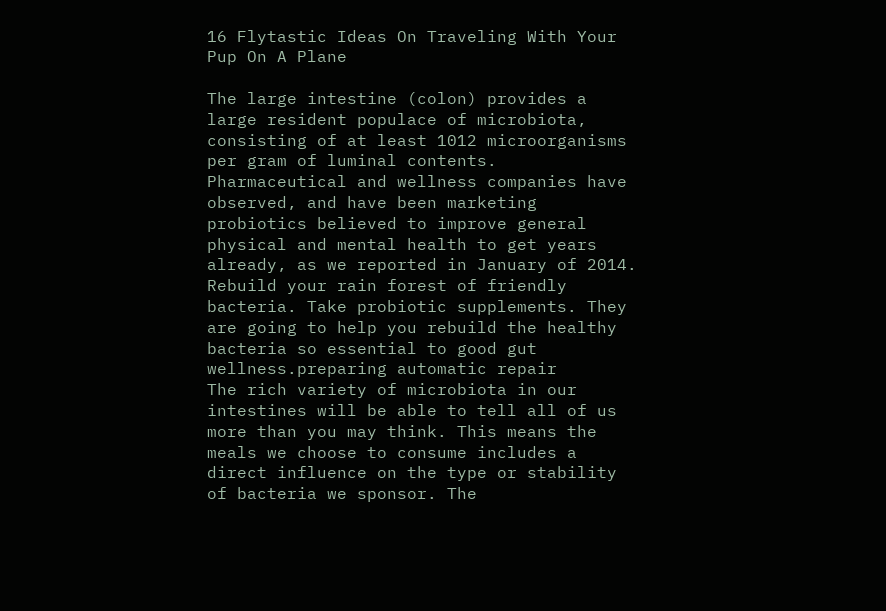16 Flytastic Ideas On Traveling With Your Pup On A Plane

The large intestine (colon) provides a large resident populace of microbiota, consisting of at least 1012 microorganisms per gram of luminal contents. Pharmaceutical and wellness companies have observed, and have been marketing probiotics believed to improve general physical and mental health to get years already, as we reported in January of 2014. Rebuild your rain forest of friendly bacteria. Take probiotic supplements. They are going to help you rebuild the healthy bacteria so essential to good gut wellness.preparing automatic repair
The rich variety of microbiota in our intestines will be able to tell all of us more than you may think. This means the meals we choose to consume includes a direct influence on the type or stability of bacteria we sponsor. The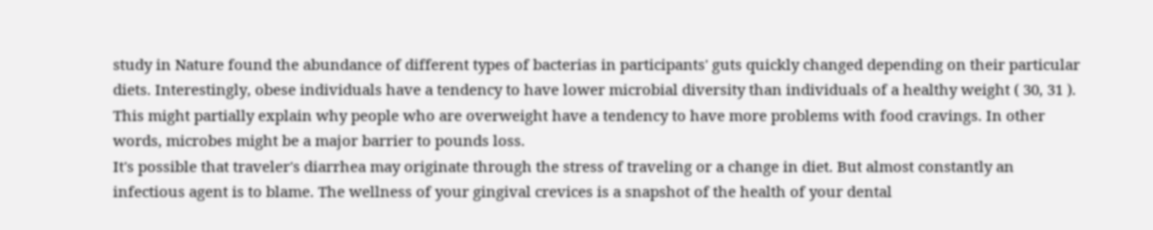study in Nature found the abundance of different types of bacterias in participants' guts quickly changed depending on their particular diets. Interestingly, obese individuals have a tendency to have lower microbial diversity than individuals of a healthy weight ( 30, 31 ). This might partially explain why people who are overweight have a tendency to have more problems with food cravings. In other words, microbes might be a major barrier to pounds loss.
It's possible that traveler's diarrhea may originate through the stress of traveling or a change in diet. But almost constantly an infectious agent is to blame. The wellness of your gingival crevices is a snapshot of the health of your dental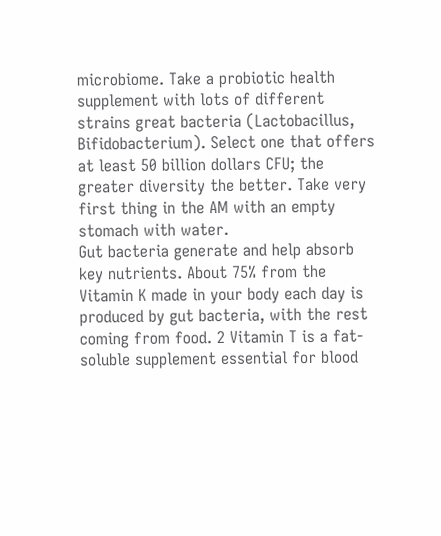microbiome. Take a probiotic health supplement with lots of different strains great bacteria (Lactobacillus, Bifidobacterium). Select one that offers at least 50 billion dollars CFU; the greater diversity the better. Take very first thing in the AM with an empty stomach with water.
Gut bacteria generate and help absorb key nutrients. About 75% from the Vitamin K made in your body each day is produced by gut bacteria, with the rest coming from food. 2 Vitamin T is a fat-soluble supplement essential for blood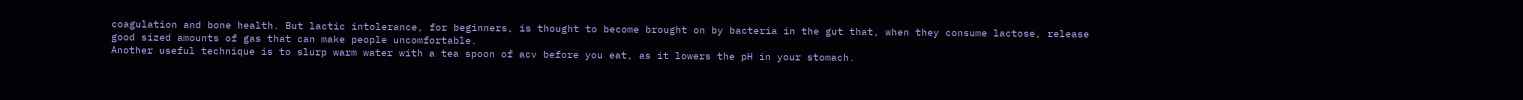coagulation and bone health. But lactic intolerance, for beginners, is thought to become brought on by bacteria in the gut that, when they consume lactose, release good sized amounts of gas that can make people uncomfortable.
Another useful technique is to slurp warm water with a tea spoon of acv before you eat, as it lowers the pH in your stomach.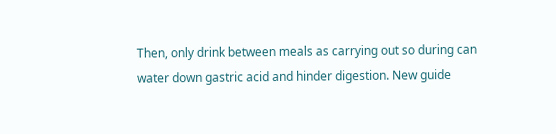Then, only drink between meals as carrying out so during can water down gastric acid and hinder digestion. New guide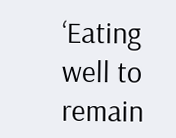‘Eating well to remain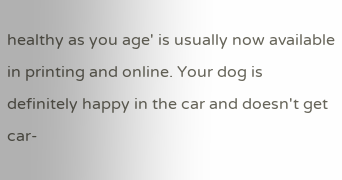healthy as you age' is usually now available in printing and online. Your dog is definitely happy in the car and doesn't get car-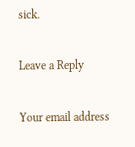sick.

Leave a Reply

Your email address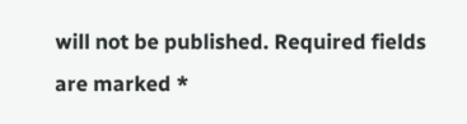will not be published. Required fields are marked *